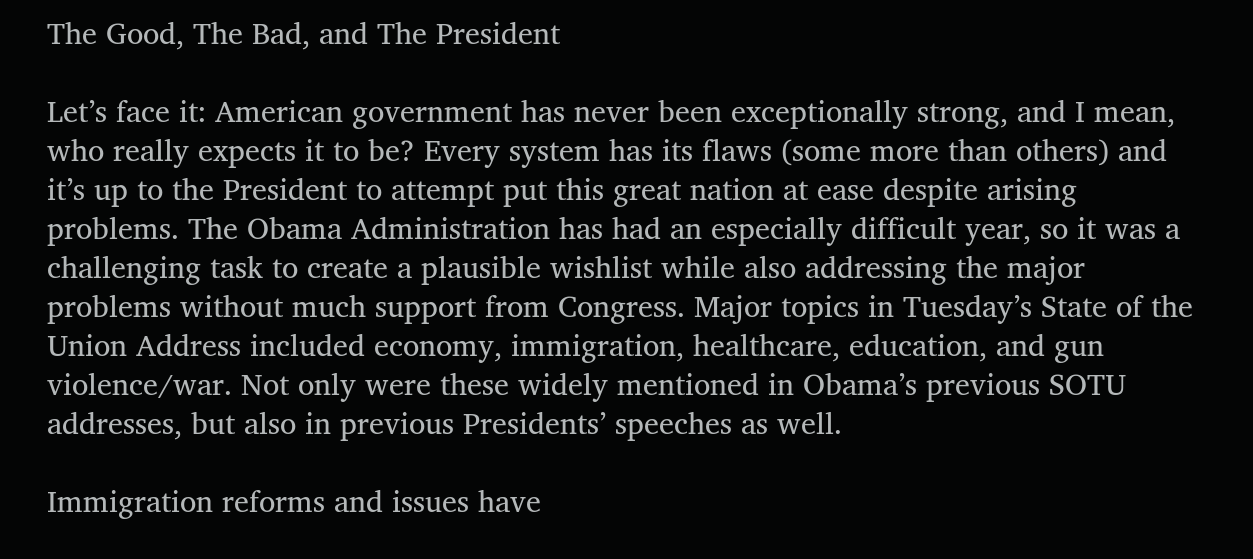The Good, The Bad, and The President

Let’s face it: American government has never been exceptionally strong, and I mean, who really expects it to be? Every system has its flaws (some more than others) and it’s up to the President to attempt put this great nation at ease despite arising problems. The Obama Administration has had an especially difficult year, so it was a challenging task to create a plausible wishlist while also addressing the major problems without much support from Congress. Major topics in Tuesday’s State of the Union Address included economy, immigration, healthcare, education, and gun violence/war. Not only were these widely mentioned in Obama’s previous SOTU addresses, but also in previous Presidents’ speeches as well.

Immigration reforms and issues have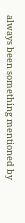always been something mentioned by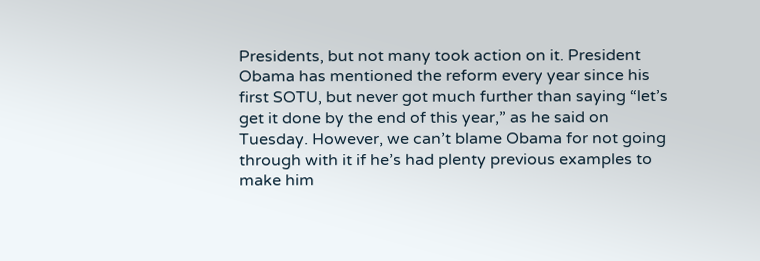Presidents, but not many took action on it. President Obama has mentioned the reform every year since his first SOTU, but never got much further than saying “let’s get it done by the end of this year,” as he said on Tuesday. However, we can’t blame Obama for not going through with it if he’s had plenty previous examples to make him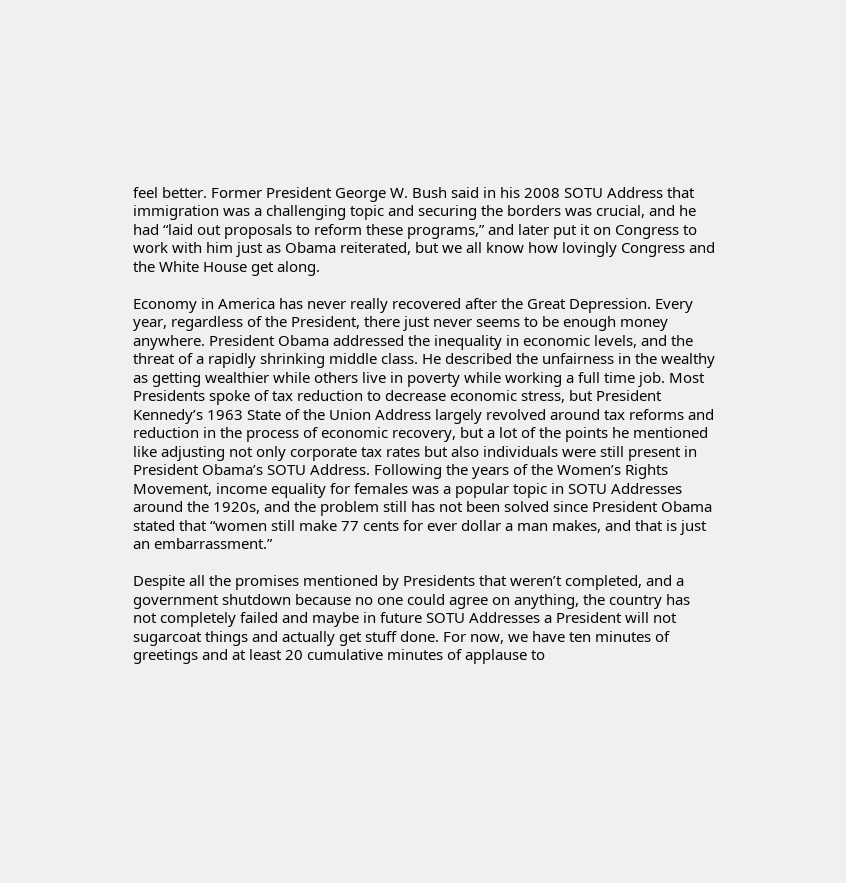feel better. Former President George W. Bush said in his 2008 SOTU Address that immigration was a challenging topic and securing the borders was crucial, and he had “laid out proposals to reform these programs,” and later put it on Congress to work with him just as Obama reiterated, but we all know how lovingly Congress and the White House get along.

Economy in America has never really recovered after the Great Depression. Every year, regardless of the President, there just never seems to be enough money anywhere. President Obama addressed the inequality in economic levels, and the threat of a rapidly shrinking middle class. He described the unfairness in the wealthy as getting wealthier while others live in poverty while working a full time job. Most Presidents spoke of tax reduction to decrease economic stress, but President Kennedy’s 1963 State of the Union Address largely revolved around tax reforms and reduction in the process of economic recovery, but a lot of the points he mentioned like adjusting not only corporate tax rates but also individuals were still present in President Obama’s SOTU Address. Following the years of the Women’s Rights Movement, income equality for females was a popular topic in SOTU Addresses around the 1920s, and the problem still has not been solved since President Obama stated that “women still make 77 cents for ever dollar a man makes, and that is just an embarrassment.”

Despite all the promises mentioned by Presidents that weren’t completed, and a government shutdown because no one could agree on anything, the country has not completely failed and maybe in future SOTU Addresses a President will not sugarcoat things and actually get stuff done. For now, we have ten minutes of greetings and at least 20 cumulative minutes of applause to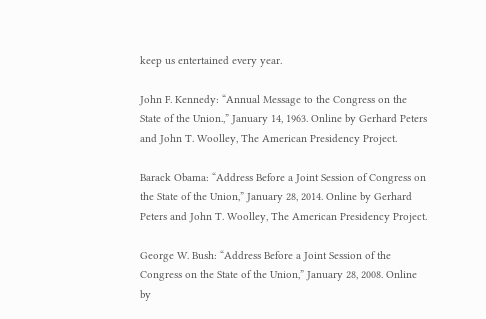keep us entertained every year.

John F. Kennedy: “Annual Message to the Congress on the State of the Union.,” January 14, 1963. Online by Gerhard Peters and John T. Woolley, The American Presidency Project.

Barack Obama: “Address Before a Joint Session of Congress on the State of the Union,” January 28, 2014. Online by Gerhard Peters and John T. Woolley, The American Presidency Project.

George W. Bush: “Address Before a Joint Session of the Congress on the State of the Union,” January 28, 2008. Online by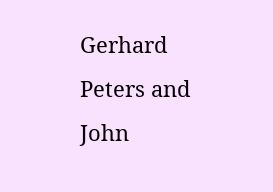Gerhard Peters and John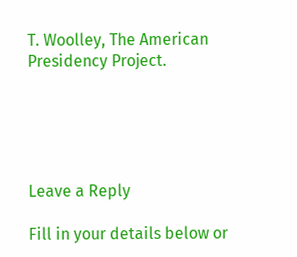T. Woolley, The American Presidency Project.





Leave a Reply

Fill in your details below or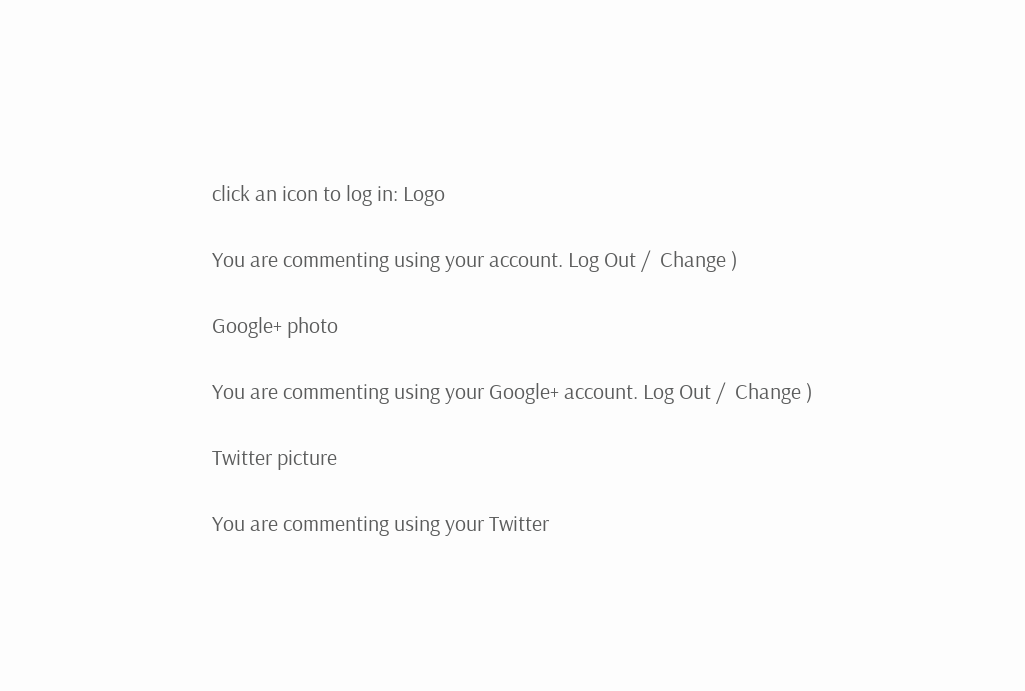click an icon to log in: Logo

You are commenting using your account. Log Out /  Change )

Google+ photo

You are commenting using your Google+ account. Log Out /  Change )

Twitter picture

You are commenting using your Twitter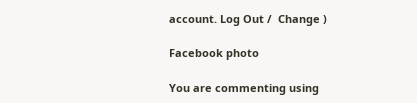account. Log Out /  Change )

Facebook photo

You are commenting using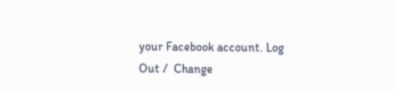your Facebook account. Log Out /  Change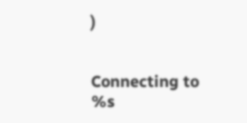)


Connecting to %s